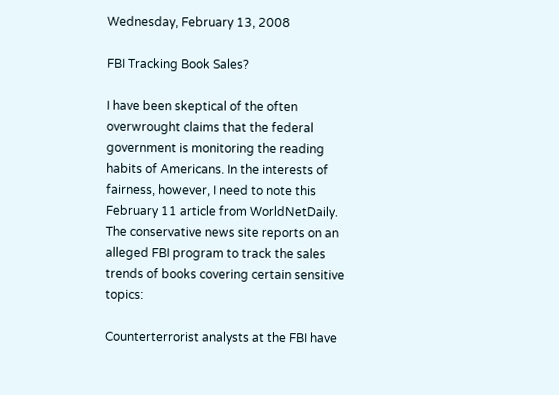Wednesday, February 13, 2008

FBI Tracking Book Sales?

I have been skeptical of the often overwrought claims that the federal government is monitoring the reading habits of Americans. In the interests of fairness, however, I need to note this February 11 article from WorldNetDaily. The conservative news site reports on an alleged FBI program to track the sales trends of books covering certain sensitive topics:

Counterterrorist analysts at the FBI have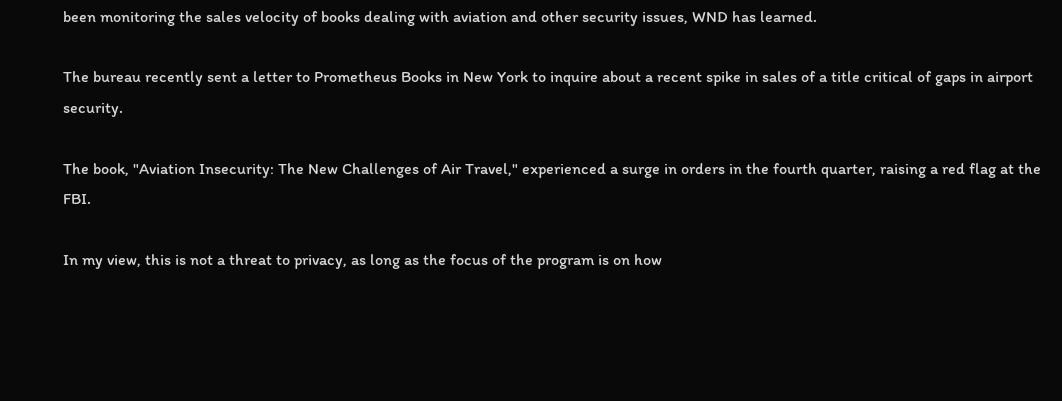been monitoring the sales velocity of books dealing with aviation and other security issues, WND has learned.

The bureau recently sent a letter to Prometheus Books in New York to inquire about a recent spike in sales of a title critical of gaps in airport security.

The book, "Aviation Insecurity: The New Challenges of Air Travel," experienced a surge in orders in the fourth quarter, raising a red flag at the FBI.

In my view, this is not a threat to privacy, as long as the focus of the program is on how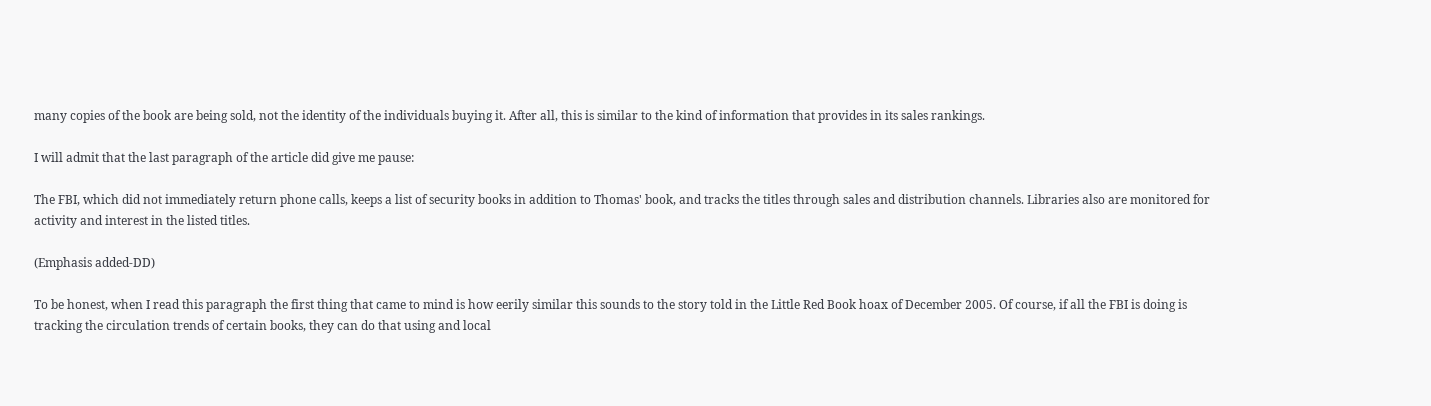many copies of the book are being sold, not the identity of the individuals buying it. After all, this is similar to the kind of information that provides in its sales rankings.

I will admit that the last paragraph of the article did give me pause:

The FBI, which did not immediately return phone calls, keeps a list of security books in addition to Thomas' book, and tracks the titles through sales and distribution channels. Libraries also are monitored for activity and interest in the listed titles.

(Emphasis added-DD)

To be honest, when I read this paragraph the first thing that came to mind is how eerily similar this sounds to the story told in the Little Red Book hoax of December 2005. Of course, if all the FBI is doing is tracking the circulation trends of certain books, they can do that using and local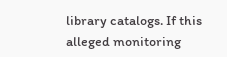library catalogs. If this alleged monitoring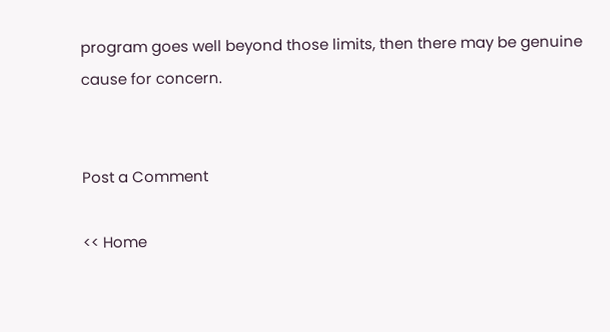program goes well beyond those limits, then there may be genuine cause for concern.


Post a Comment

<< Home